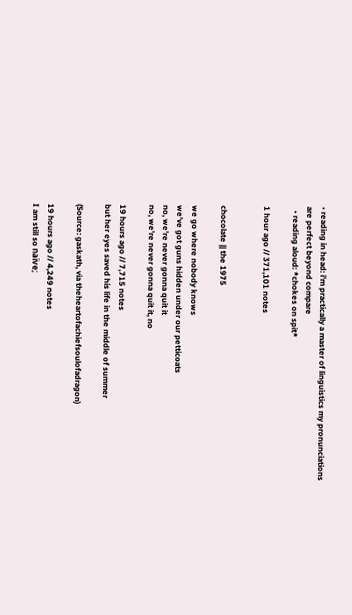• reading in head: i'm practically a master of linguistics my pronunciations are perfect beyond compare
  • reading aloud: *chokes on spit*

1 hour ago // 371,101 notes


chocolate || the 1975

we go where nobody knows
we’ve got guns hidden under our petticoats
no, we’re never gonna quit it
no, we’re never gonna quit it, no

19 hours ago // 7,715 notes
but her eyes saved his life in the middle of summer

(Source: gaskath, via theheartofachiefsoulofadragon)

19 hours ago // 4,249 notes
I am still so naïve;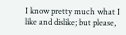I know pretty much what I like and dislike; but please,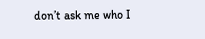don’t ask me who I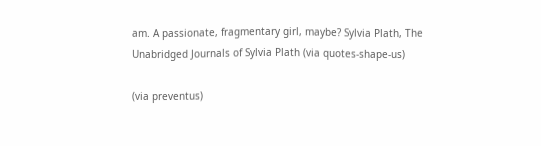am. A passionate, fragmentary girl, maybe? Sylvia Plath, The Unabridged Journals of Sylvia Plath (via quotes-shape-us)

(via preventus)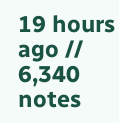19 hours ago // 6,340 notes